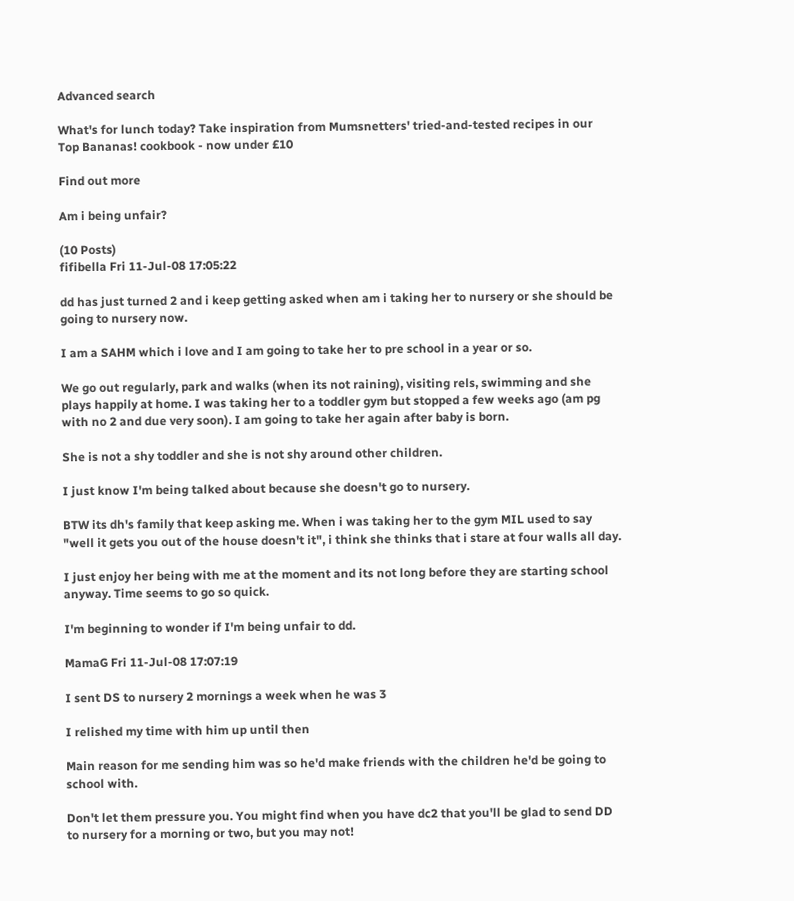Advanced search

What's for lunch today? Take inspiration from Mumsnetters' tried-and-tested recipes in our Top Bananas! cookbook - now under £10

Find out more

Am i being unfair?

(10 Posts)
fifibella Fri 11-Jul-08 17:05:22

dd has just turned 2 and i keep getting asked when am i taking her to nursery or she should be going to nursery now.

I am a SAHM which i love and I am going to take her to pre school in a year or so.

We go out regularly, park and walks (when its not raining), visiting rels, swimming and she plays happily at home. I was taking her to a toddler gym but stopped a few weeks ago (am pg with no 2 and due very soon). I am going to take her again after baby is born.

She is not a shy toddler and she is not shy around other children.

I just know I'm being talked about because she doesn't go to nursery.

BTW its dh's family that keep asking me. When i was taking her to the gym MIL used to say "well it gets you out of the house doesn't it", i think she thinks that i stare at four walls all day.

I just enjoy her being with me at the moment and its not long before they are starting school anyway. Time seems to go so quick.

I'm beginning to wonder if I'm being unfair to dd.

MamaG Fri 11-Jul-08 17:07:19

I sent DS to nursery 2 mornings a week when he was 3

I relished my time with him up until then

Main reason for me sending him was so he'd make friends with the children he'd be going to school with.

Don't let them pressure you. You might find when you have dc2 that you'll be glad to send DD to nursery for a morning or two, but you may not!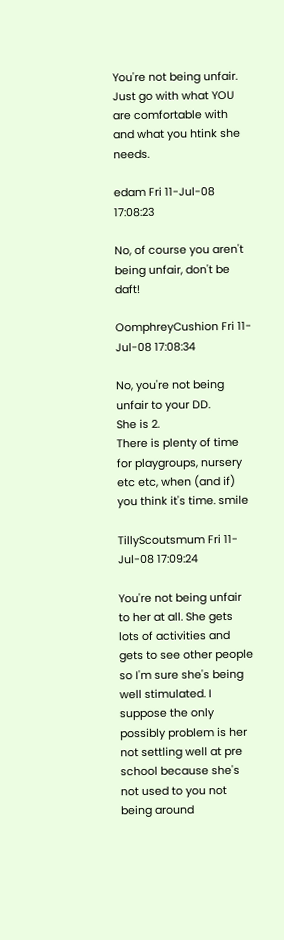You're not being unfair. Just go with what YOU are comfortable with and what you htink she needs.

edam Fri 11-Jul-08 17:08:23

No, of course you aren't being unfair, don't be daft!

OomphreyCushion Fri 11-Jul-08 17:08:34

No, you're not being unfair to your DD.
She is 2.
There is plenty of time for playgroups, nursery etc etc, when (and if) you think it's time. smile

TillyScoutsmum Fri 11-Jul-08 17:09:24

You're not being unfair to her at all. She gets lots of activities and gets to see other people so I'm sure she's being well stimulated. I suppose the only possibly problem is her not settling well at pre school because she's not used to you not being around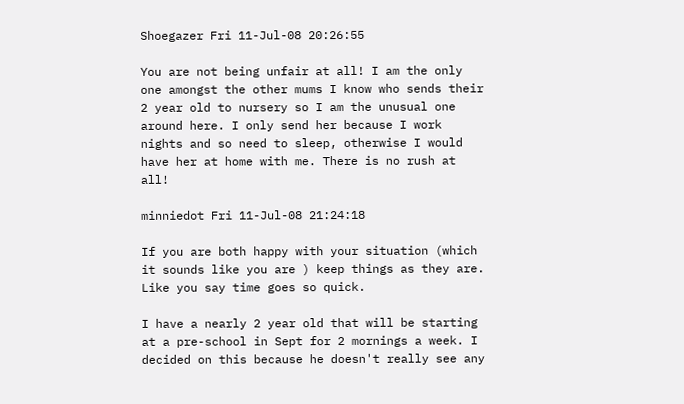Shoegazer Fri 11-Jul-08 20:26:55

You are not being unfair at all! I am the only one amongst the other mums I know who sends their 2 year old to nursery so I am the unusual one around here. I only send her because I work nights and so need to sleep, otherwise I would have her at home with me. There is no rush at all!

minniedot Fri 11-Jul-08 21:24:18

If you are both happy with your situation (which it sounds like you are ) keep things as they are. Like you say time goes so quick.

I have a nearly 2 year old that will be starting at a pre-school in Sept for 2 mornings a week. I decided on this because he doesn't really see any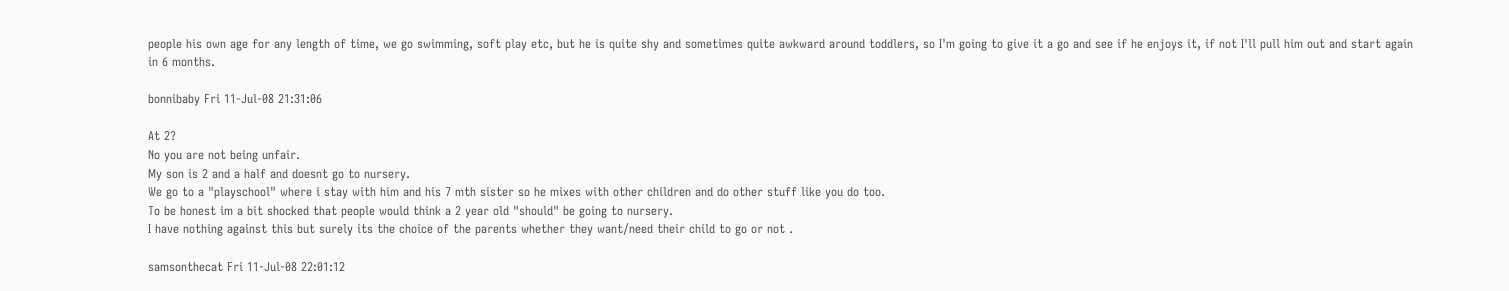people his own age for any length of time, we go swimming, soft play etc, but he is quite shy and sometimes quite awkward around toddlers, so I'm going to give it a go and see if he enjoys it, if not I'll pull him out and start again in 6 months.

bonnibaby Fri 11-Jul-08 21:31:06

At 2?
No you are not being unfair.
My son is 2 and a half and doesnt go to nursery.
We go to a "playschool" where i stay with him and his 7 mth sister so he mixes with other children and do other stuff like you do too.
To be honest im a bit shocked that people would think a 2 year old "should" be going to nursery.
I have nothing against this but surely its the choice of the parents whether they want/need their child to go or not .

samsonthecat Fri 11-Jul-08 22:01:12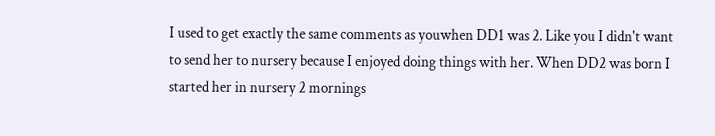I used to get exactly the same comments as youwhen DD1 was 2. Like you I didn't want to send her to nursery because I enjoyed doing things with her. When DD2 was born I started her in nursery 2 mornings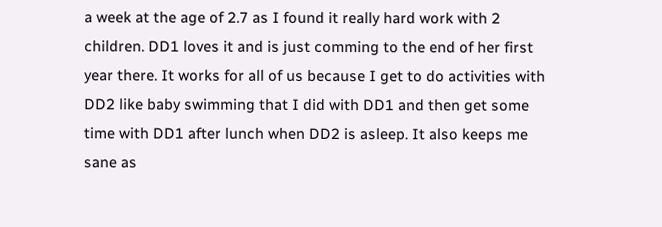a week at the age of 2.7 as I found it really hard work with 2 children. DD1 loves it and is just comming to the end of her first year there. It works for all of us because I get to do activities with DD2 like baby swimming that I did with DD1 and then get some time with DD1 after lunch when DD2 is asleep. It also keeps me sane as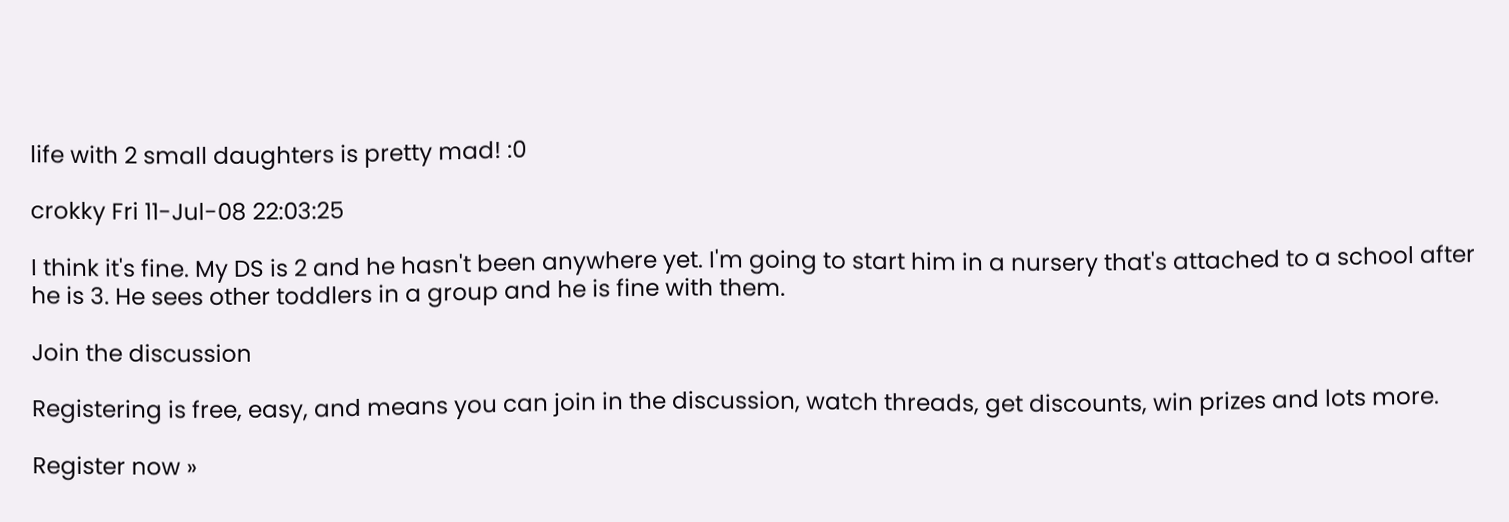life with 2 small daughters is pretty mad! :0

crokky Fri 11-Jul-08 22:03:25

I think it's fine. My DS is 2 and he hasn't been anywhere yet. I'm going to start him in a nursery that's attached to a school after he is 3. He sees other toddlers in a group and he is fine with them.

Join the discussion

Registering is free, easy, and means you can join in the discussion, watch threads, get discounts, win prizes and lots more.

Register now »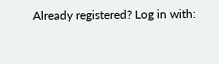Already registered? Log in with: